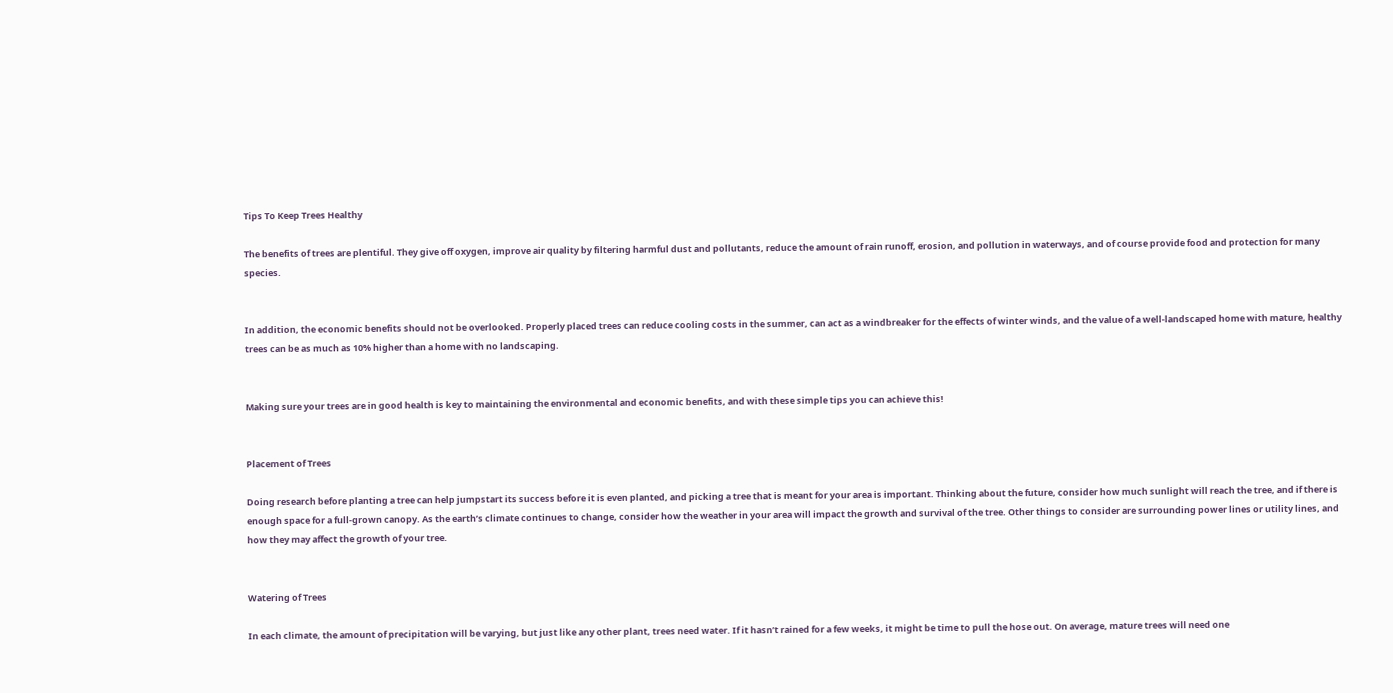Tips To Keep Trees Healthy

The benefits of trees are plentiful. They give off oxygen, improve air quality by filtering harmful dust and pollutants, reduce the amount of rain runoff, erosion, and pollution in waterways, and of course provide food and protection for many species.


In addition, the economic benefits should not be overlooked. Properly placed trees can reduce cooling costs in the summer, can act as a windbreaker for the effects of winter winds, and the value of a well-landscaped home with mature, healthy trees can be as much as 10% higher than a home with no landscaping.


Making sure your trees are in good health is key to maintaining the environmental and economic benefits, and with these simple tips you can achieve this!


Placement of Trees

Doing research before planting a tree can help jumpstart its success before it is even planted, and picking a tree that is meant for your area is important. Thinking about the future, consider how much sunlight will reach the tree, and if there is enough space for a full-grown canopy. As the earth’s climate continues to change, consider how the weather in your area will impact the growth and survival of the tree. Other things to consider are surrounding power lines or utility lines, and how they may affect the growth of your tree.


Watering of Trees

In each climate, the amount of precipitation will be varying, but just like any other plant, trees need water. If it hasn’t rained for a few weeks, it might be time to pull the hose out. On average, mature trees will need one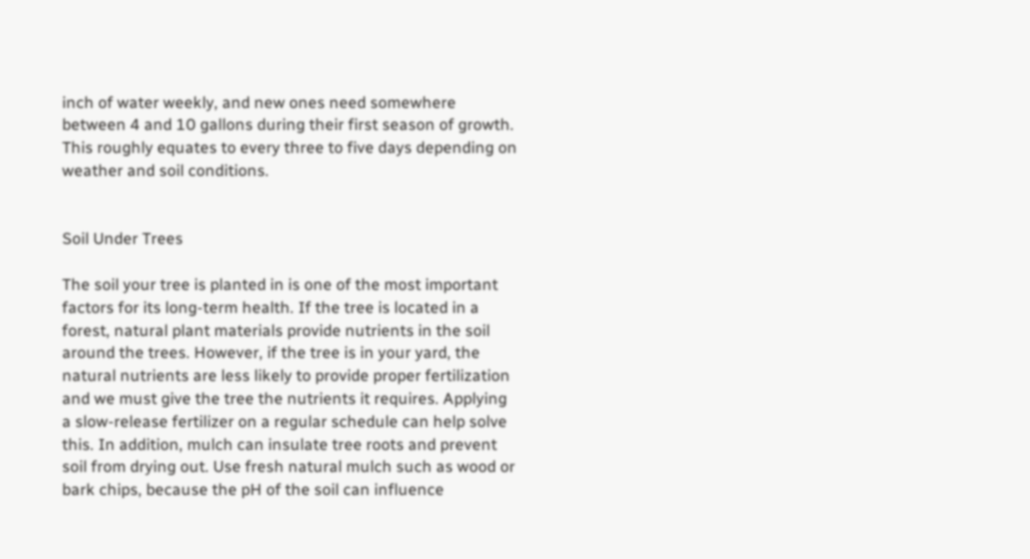inch of water weekly, and new ones need somewhere between 4 and 10 gallons during their first season of growth. This roughly equates to every three to five days depending on weather and soil conditions.


Soil Under Trees

The soil your tree is planted in is one of the most important factors for its long-term health. If the tree is located in a forest, natural plant materials provide nutrients in the soil around the trees. However, if the tree is in your yard, the natural nutrients are less likely to provide proper fertilization and we must give the tree the nutrients it requires. Applying a slow-release fertilizer on a regular schedule can help solve this. In addition, mulch can insulate tree roots and prevent soil from drying out. Use fresh natural mulch such as wood or bark chips, because the pH of the soil can influence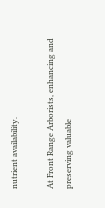nutrient availability.

At Front Range Arborists, enhancing and preserving valuable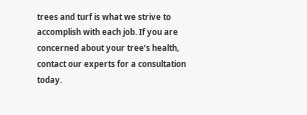trees and turf is what we strive to accomplish with each job. If you are concerned about your tree’s health, contact our experts for a consultation today.